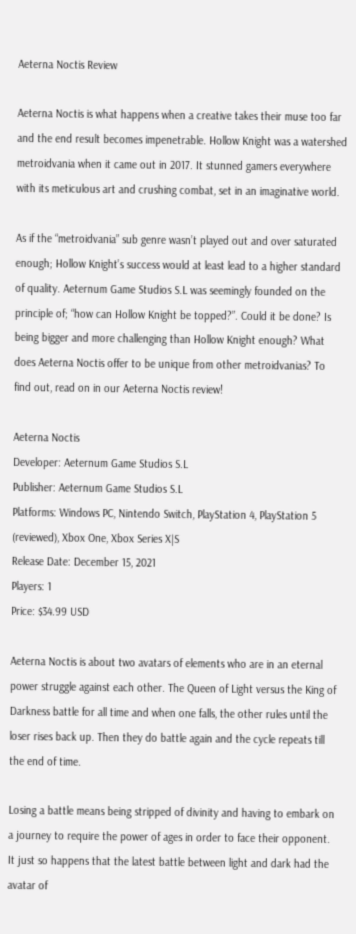Aeterna Noctis Review

Aeterna Noctis is what happens when a creative takes their muse too far and the end result becomes impenetrable. Hollow Knight was a watershed metroidvania when it came out in 2017. It stunned gamers everywhere with its meticulous art and crushing combat, set in an imaginative world.

As if the “metroidvania” sub genre wasn’t played out and over saturated enough; Hollow Knight’s success would at least lead to a higher standard of quality. Aeternum Game Studios S.L was seemingly founded on the principle of; “how can Hollow Knight be topped?”. Could it be done? Is being bigger and more challenging than Hollow Knight enough? What does Aeterna Noctis offer to be unique from other metroidvanias? To find out, read on in our Aeterna Noctis review!

Aeterna Noctis
Developer: Aeternum Game Studios S.L
Publisher: Aeternum Game Studios S.L
Platforms: Windows PC, Nintendo Switch, PlayStation 4, PlayStation 5 (reviewed), Xbox One, Xbox Series X|S
Release Date: December 15, 2021
Players: 1
Price: $34.99 USD

Aeterna Noctis is about two avatars of elements who are in an eternal power struggle against each other. The Queen of Light versus the King of Darkness battle for all time and when one falls, the other rules until the loser rises back up. Then they do battle again and the cycle repeats till the end of time.

Losing a battle means being stripped of divinity and having to embark on a journey to require the power of ages in order to face their opponent. It just so happens that the latest battle between light and dark had the avatar of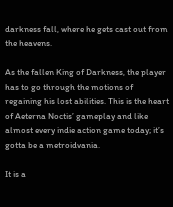darkness fall, where he gets cast out from the heavens.

As the fallen King of Darkness, the player has to go through the motions of regaining his lost abilities. This is the heart of Aeterna Noctis’ gameplay and like almost every indie action game today; it’s gotta be a metroidvania.

It is a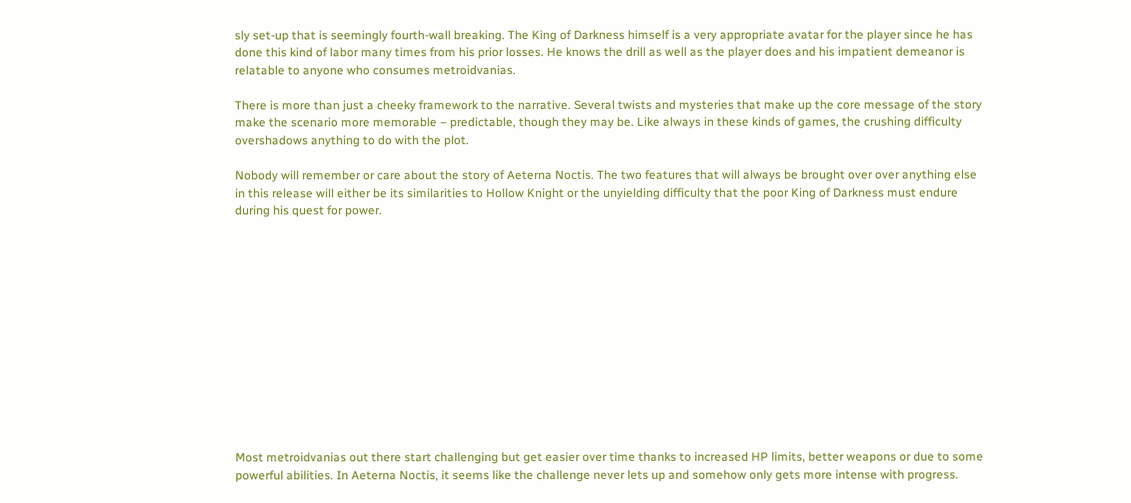sly set-up that is seemingly fourth-wall breaking. The King of Darkness himself is a very appropriate avatar for the player since he has done this kind of labor many times from his prior losses. He knows the drill as well as the player does and his impatient demeanor is relatable to anyone who consumes metroidvanias.

There is more than just a cheeky framework to the narrative. Several twists and mysteries that make up the core message of the story make the scenario more memorable – predictable, though they may be. Like always in these kinds of games, the crushing difficulty overshadows anything to do with the plot.

Nobody will remember or care about the story of Aeterna Noctis. The two features that will always be brought over over anything else in this release will either be its similarities to Hollow Knight or the unyielding difficulty that the poor King of Darkness must endure during his quest for power.













Most metroidvanias out there start challenging but get easier over time thanks to increased HP limits, better weapons or due to some powerful abilities. In Aeterna Noctis, it seems like the challenge never lets up and somehow only gets more intense with progress.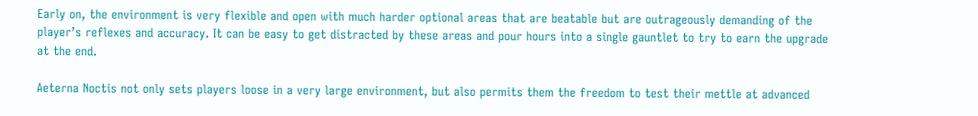Early on, the environment is very flexible and open with much harder optional areas that are beatable but are outrageously demanding of the player’s reflexes and accuracy. It can be easy to get distracted by these areas and pour hours into a single gauntlet to try to earn the upgrade at the end.

Aeterna Noctis not only sets players loose in a very large environment, but also permits them the freedom to test their mettle at advanced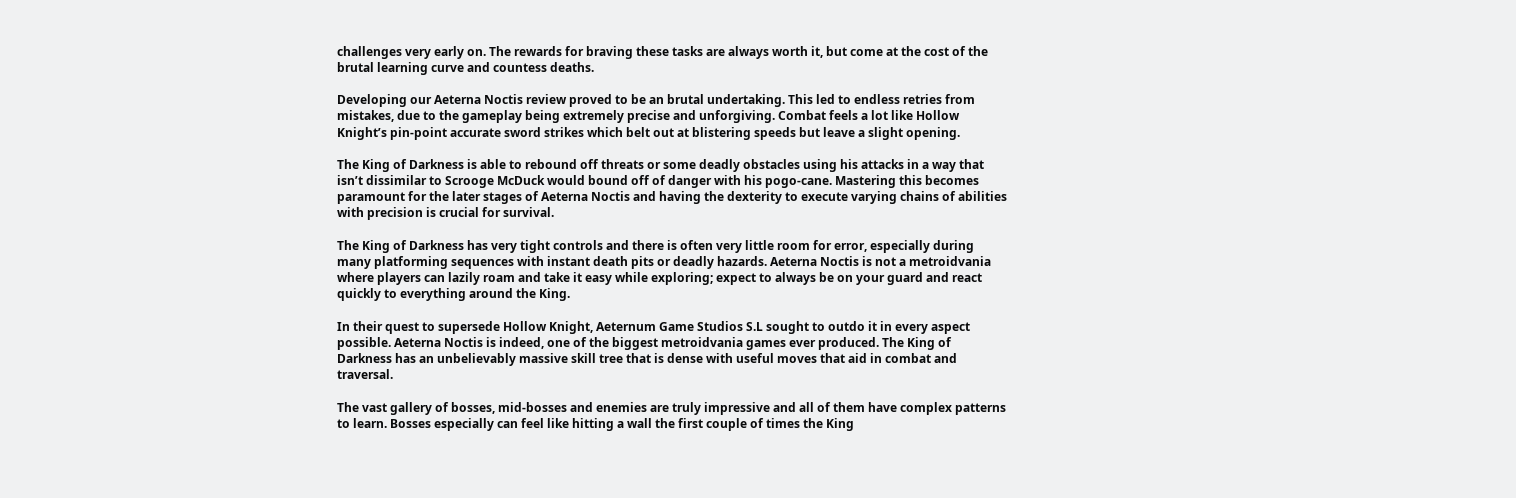challenges very early on. The rewards for braving these tasks are always worth it, but come at the cost of the brutal learning curve and countess deaths.

Developing our Aeterna Noctis review proved to be an brutal undertaking. This led to endless retries from mistakes, due to the gameplay being extremely precise and unforgiving. Combat feels a lot like Hollow Knight’s pin-point accurate sword strikes which belt out at blistering speeds but leave a slight opening.

The King of Darkness is able to rebound off threats or some deadly obstacles using his attacks in a way that isn’t dissimilar to Scrooge McDuck would bound off of danger with his pogo-cane. Mastering this becomes paramount for the later stages of Aeterna Noctis and having the dexterity to execute varying chains of abilities with precision is crucial for survival.

The King of Darkness has very tight controls and there is often very little room for error, especially during many platforming sequences with instant death pits or deadly hazards. Aeterna Noctis is not a metroidvania where players can lazily roam and take it easy while exploring; expect to always be on your guard and react quickly to everything around the King.

In their quest to supersede Hollow Knight, Aeternum Game Studios S.L sought to outdo it in every aspect possible. Aeterna Noctis is indeed, one of the biggest metroidvania games ever produced. The King of Darkness has an unbelievably massive skill tree that is dense with useful moves that aid in combat and traversal.

The vast gallery of bosses, mid-bosses and enemies are truly impressive and all of them have complex patterns to learn. Bosses especially can feel like hitting a wall the first couple of times the King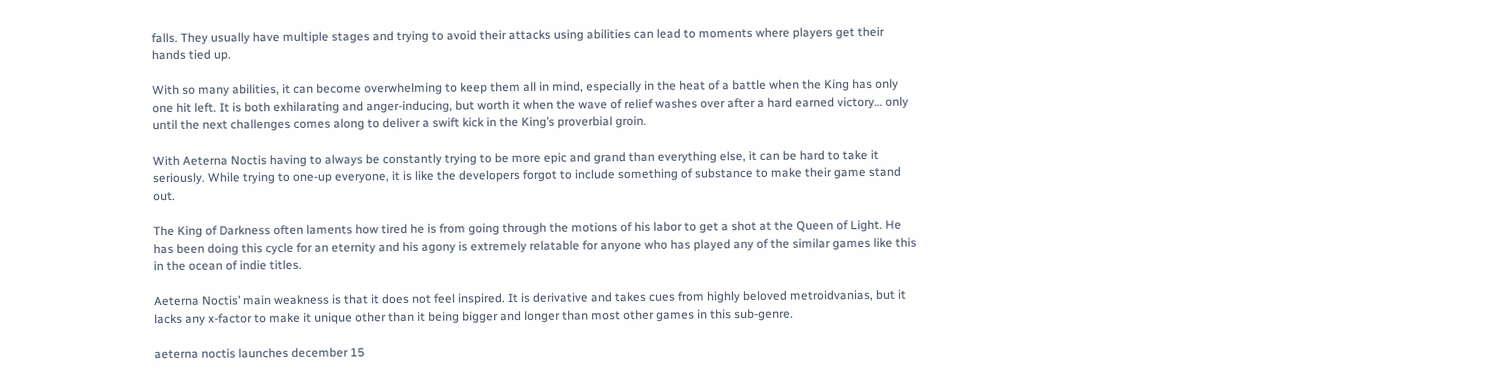falls. They usually have multiple stages and trying to avoid their attacks using abilities can lead to moments where players get their hands tied up.

With so many abilities, it can become overwhelming to keep them all in mind, especially in the heat of a battle when the King has only one hit left. It is both exhilarating and anger-inducing, but worth it when the wave of relief washes over after a hard earned victory… only until the next challenges comes along to deliver a swift kick in the King’s proverbial groin.

With Aeterna Noctis having to always be constantly trying to be more epic and grand than everything else, it can be hard to take it seriously. While trying to one-up everyone, it is like the developers forgot to include something of substance to make their game stand out.

The King of Darkness often laments how tired he is from going through the motions of his labor to get a shot at the Queen of Light. He has been doing this cycle for an eternity and his agony is extremely relatable for anyone who has played any of the similar games like this in the ocean of indie titles.

Aeterna Noctis’ main weakness is that it does not feel inspired. It is derivative and takes cues from highly beloved metroidvanias, but it lacks any x-factor to make it unique other than it being bigger and longer than most other games in this sub-genre.

aeterna noctis launches december 15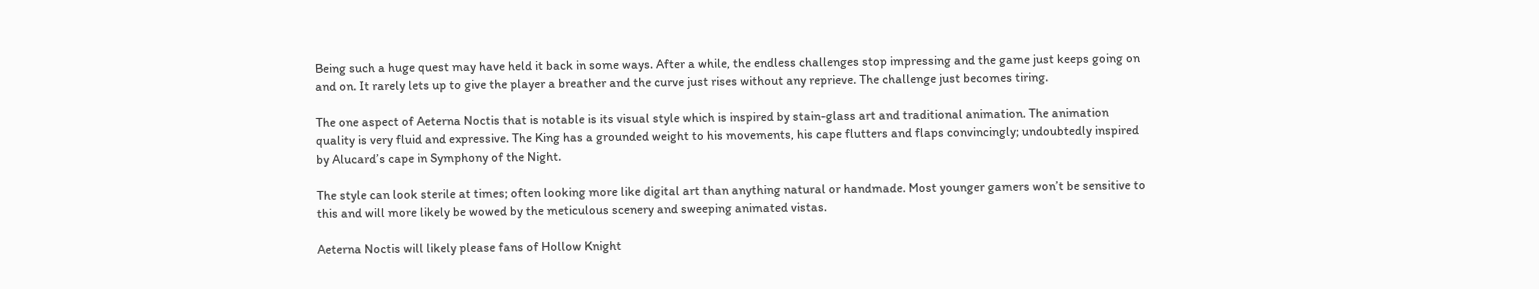Being such a huge quest may have held it back in some ways. After a while, the endless challenges stop impressing and the game just keeps going on and on. It rarely lets up to give the player a breather and the curve just rises without any reprieve. The challenge just becomes tiring.

The one aspect of Aeterna Noctis that is notable is its visual style which is inspired by stain-glass art and traditional animation. The animation quality is very fluid and expressive. The King has a grounded weight to his movements, his cape flutters and flaps convincingly; undoubtedly inspired by Alucard’s cape in Symphony of the Night.

The style can look sterile at times; often looking more like digital art than anything natural or handmade. Most younger gamers won’t be sensitive to this and will more likely be wowed by the meticulous scenery and sweeping animated vistas.

Aeterna Noctis will likely please fans of Hollow Knight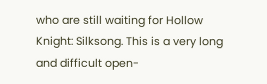who are still waiting for Hollow Knight: Silksong. This is a very long and difficult open-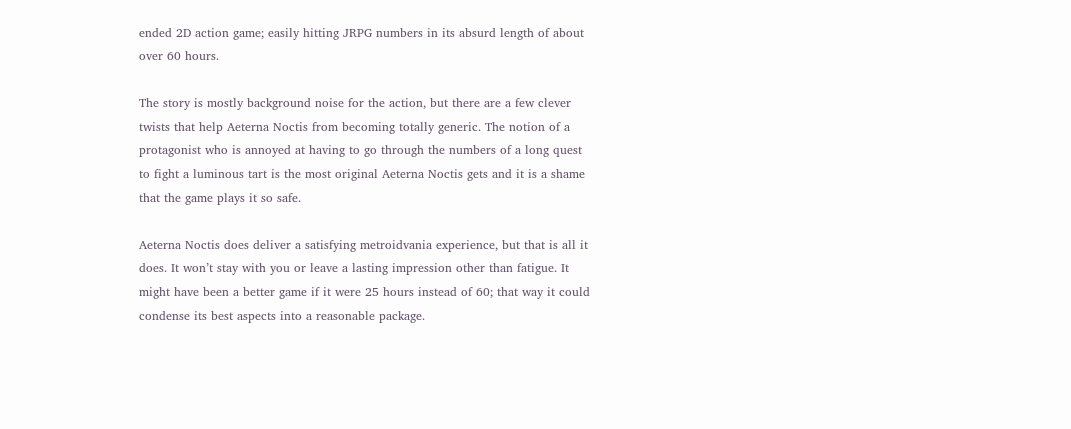ended 2D action game; easily hitting JRPG numbers in its absurd length of about over 60 hours.

The story is mostly background noise for the action, but there are a few clever twists that help Aeterna Noctis from becoming totally generic. The notion of a protagonist who is annoyed at having to go through the numbers of a long quest to fight a luminous tart is the most original Aeterna Noctis gets and it is a shame that the game plays it so safe.

Aeterna Noctis does deliver a satisfying metroidvania experience, but that is all it does. It won’t stay with you or leave a lasting impression other than fatigue. It might have been a better game if it were 25 hours instead of 60; that way it could condense its best aspects into a reasonable package.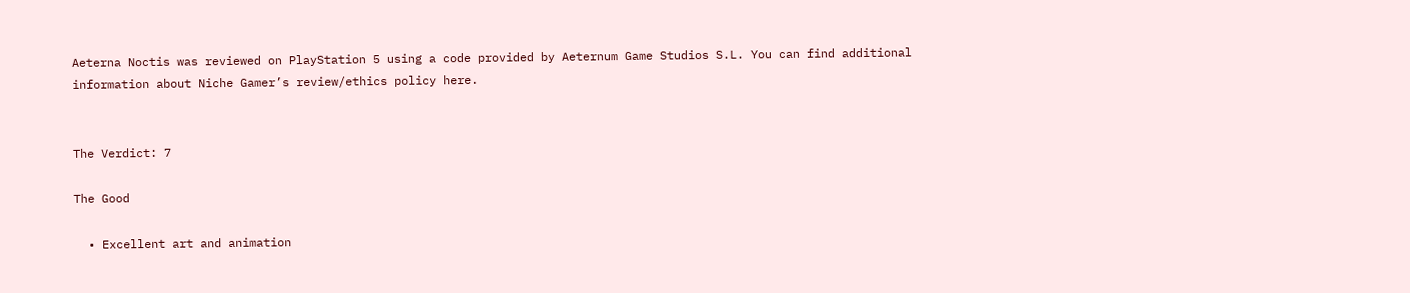Aeterna Noctis was reviewed on PlayStation 5 using a code provided by Aeternum Game Studios S.L. You can find additional information about Niche Gamer’s review/ethics policy here.


The Verdict: 7

The Good

  • Excellent art and animation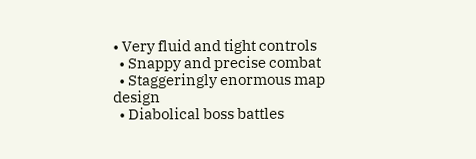• Very fluid and tight controls
  • Snappy and precise combat
  • Staggeringly enormous map design
  • Diabolical boss battles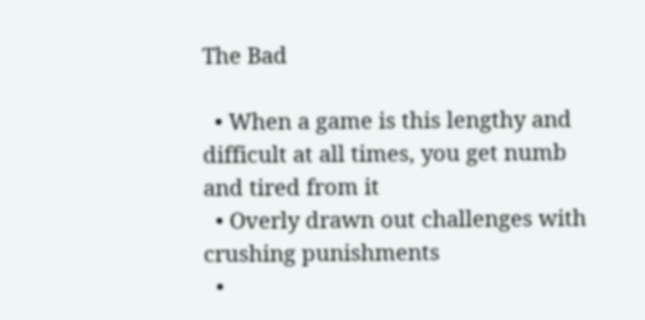The Bad

  • When a game is this lengthy and difficult at all times, you get numb and tired from it
  • Overly drawn out challenges with crushing punishments
  •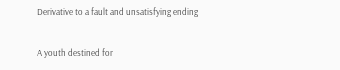Derivative to a fault and unsatisfying ending


A youth destined for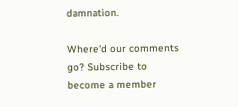damnation.

Where'd our comments go? Subscribe to become a member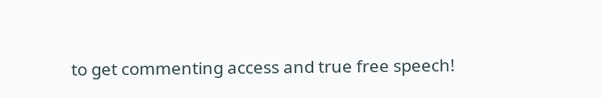to get commenting access and true free speech!